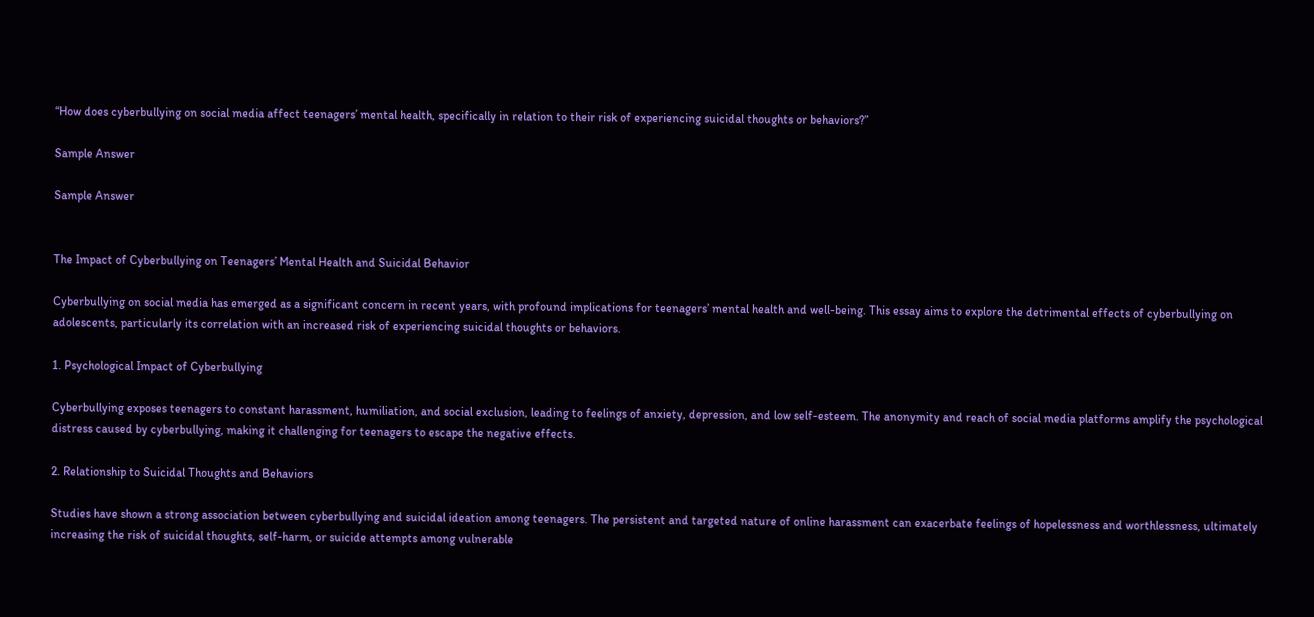“How does cyberbullying on social media affect teenagers’ mental health, specifically in relation to their risk of experiencing suicidal thoughts or behaviors?”

Sample Answer

Sample Answer


The Impact of Cyberbullying on Teenagers’ Mental Health and Suicidal Behavior

Cyberbullying on social media has emerged as a significant concern in recent years, with profound implications for teenagers’ mental health and well-being. This essay aims to explore the detrimental effects of cyberbullying on adolescents, particularly its correlation with an increased risk of experiencing suicidal thoughts or behaviors.

1. Psychological Impact of Cyberbullying

Cyberbullying exposes teenagers to constant harassment, humiliation, and social exclusion, leading to feelings of anxiety, depression, and low self-esteem. The anonymity and reach of social media platforms amplify the psychological distress caused by cyberbullying, making it challenging for teenagers to escape the negative effects.

2. Relationship to Suicidal Thoughts and Behaviors

Studies have shown a strong association between cyberbullying and suicidal ideation among teenagers. The persistent and targeted nature of online harassment can exacerbate feelings of hopelessness and worthlessness, ultimately increasing the risk of suicidal thoughts, self-harm, or suicide attempts among vulnerable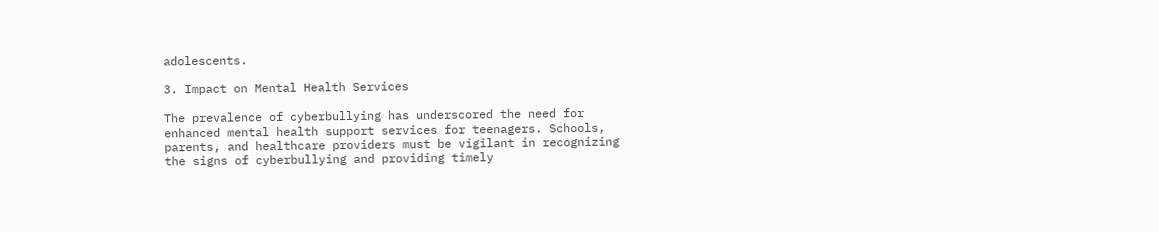adolescents.

3. Impact on Mental Health Services

The prevalence of cyberbullying has underscored the need for enhanced mental health support services for teenagers. Schools, parents, and healthcare providers must be vigilant in recognizing the signs of cyberbullying and providing timely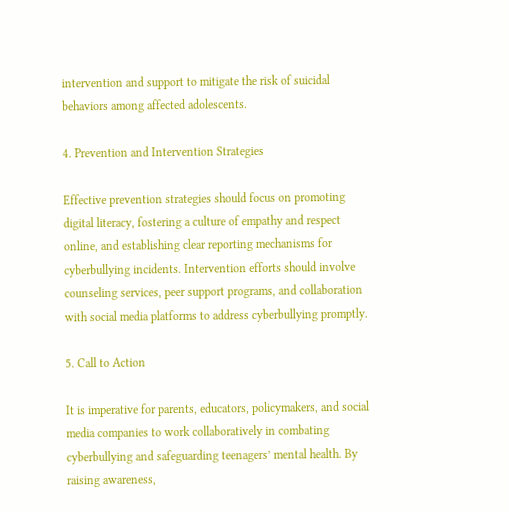intervention and support to mitigate the risk of suicidal behaviors among affected adolescents.

4. Prevention and Intervention Strategies

Effective prevention strategies should focus on promoting digital literacy, fostering a culture of empathy and respect online, and establishing clear reporting mechanisms for cyberbullying incidents. Intervention efforts should involve counseling services, peer support programs, and collaboration with social media platforms to address cyberbullying promptly.

5. Call to Action

It is imperative for parents, educators, policymakers, and social media companies to work collaboratively in combating cyberbullying and safeguarding teenagers’ mental health. By raising awareness,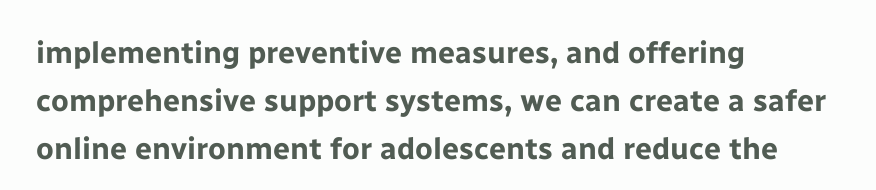implementing preventive measures, and offering comprehensive support systems, we can create a safer online environment for adolescents and reduce the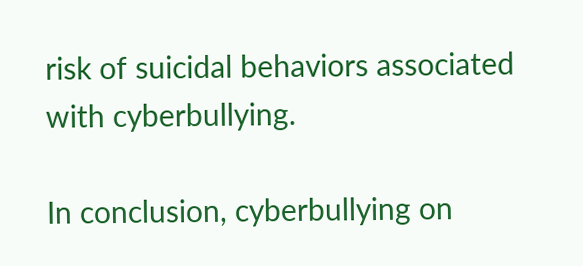risk of suicidal behaviors associated with cyberbullying.

In conclusion, cyberbullying on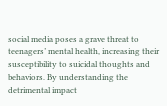social media poses a grave threat to teenagers’ mental health, increasing their susceptibility to suicidal thoughts and behaviors. By understanding the detrimental impact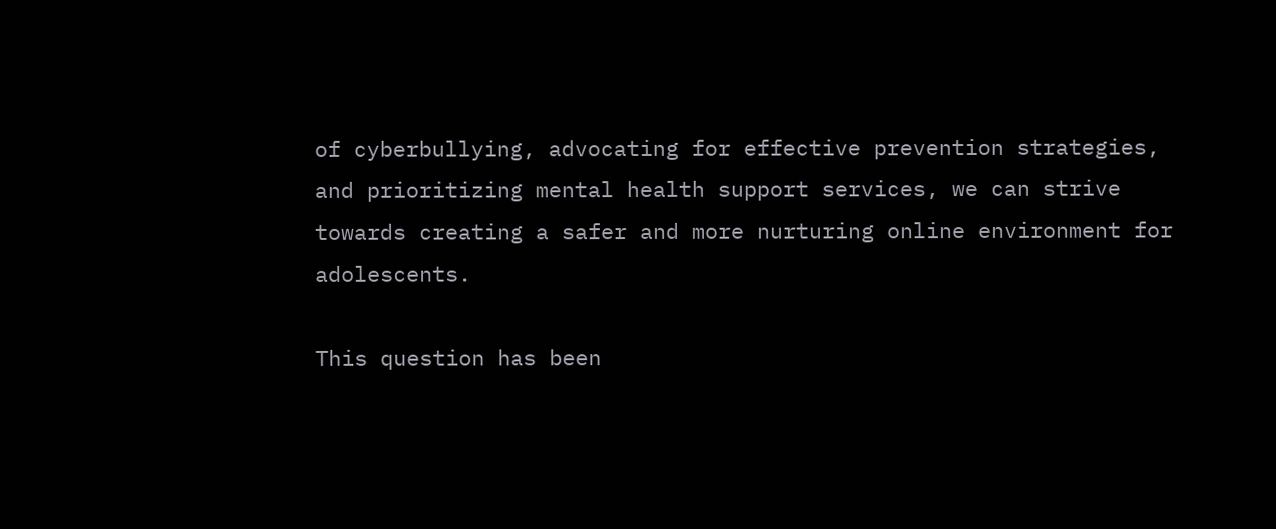of cyberbullying, advocating for effective prevention strategies, and prioritizing mental health support services, we can strive towards creating a safer and more nurturing online environment for adolescents.

This question has been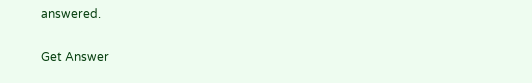answered.

Get Answer